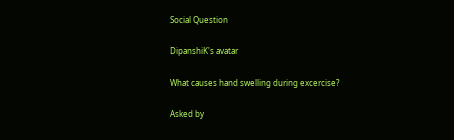Social Question

DipanshiK's avatar

What causes hand swelling during excercise?

Asked by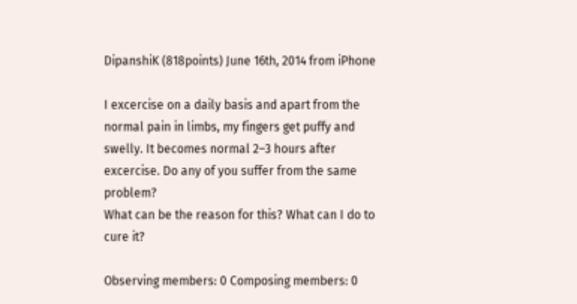DipanshiK (818points) June 16th, 2014 from iPhone

I excercise on a daily basis and apart from the normal pain in limbs, my fingers get puffy and swelly. It becomes normal 2–3 hours after excercise. Do any of you suffer from the same problem?
What can be the reason for this? What can I do to cure it?

Observing members: 0 Composing members: 0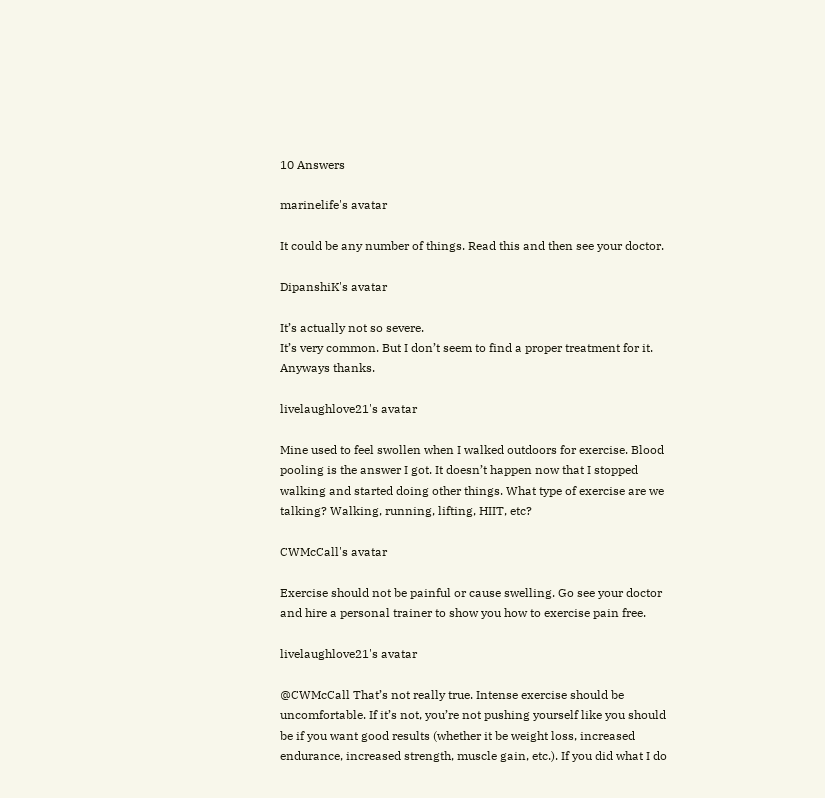10 Answers

marinelife's avatar

It could be any number of things. Read this and then see your doctor.

DipanshiK's avatar

It’s actually not so severe.
It’s very common. But I don’t seem to find a proper treatment for it. Anyways thanks.

livelaughlove21's avatar

Mine used to feel swollen when I walked outdoors for exercise. Blood pooling is the answer I got. It doesn’t happen now that I stopped walking and started doing other things. What type of exercise are we talking? Walking, running, lifting, HIIT, etc?

CWMcCall's avatar

Exercise should not be painful or cause swelling. Go see your doctor and hire a personal trainer to show you how to exercise pain free.

livelaughlove21's avatar

@CWMcCall That’s not really true. Intense exercise should be uncomfortable. If it’s not, you’re not pushing yourself like you should be if you want good results (whether it be weight loss, increased endurance, increased strength, muscle gain, etc.). If you did what I do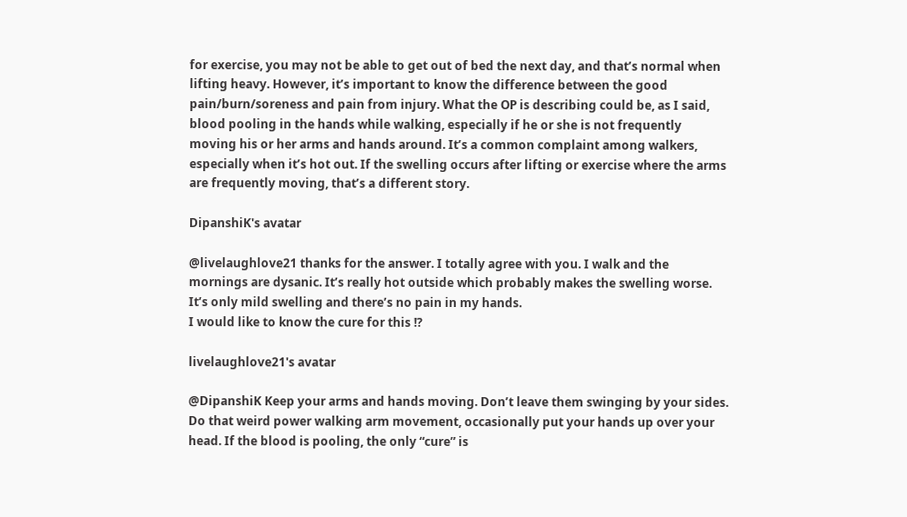for exercise, you may not be able to get out of bed the next day, and that’s normal when lifting heavy. However, it’s important to know the difference between the good pain/burn/soreness and pain from injury. What the OP is describing could be, as I said, blood pooling in the hands while walking, especially if he or she is not frequently moving his or her arms and hands around. It’s a common complaint among walkers, especially when it’s hot out. If the swelling occurs after lifting or exercise where the arms are frequently moving, that’s a different story.

DipanshiK's avatar

@livelaughlove21 thanks for the answer. I totally agree with you. I walk and the mornings are dysanic. It’s really hot outside which probably makes the swelling worse. It’s only mild swelling and there’s no pain in my hands.
I would like to know the cure for this !?

livelaughlove21's avatar

@DipanshiK Keep your arms and hands moving. Don’t leave them swinging by your sides. Do that weird power walking arm movement, occasionally put your hands up over your head. If the blood is pooling, the only “cure” is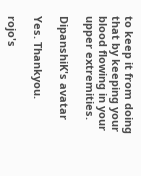to keep it from doing that by keeping your blood flowing in your upper extremities.

DipanshiK's avatar

Yes. Thankyou.

rojo's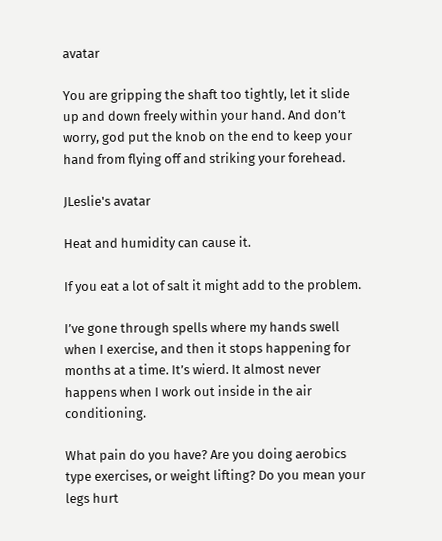avatar

You are gripping the shaft too tightly, let it slide up and down freely within your hand. And don’t worry, god put the knob on the end to keep your hand from flying off and striking your forehead.

JLeslie's avatar

Heat and humidity can cause it.

If you eat a lot of salt it might add to the problem.

I’ve gone through spells where my hands swell when I exercise, and then it stops happening for months at a time. It’s wierd. It almost never happens when I work out inside in the air conditioning.

What pain do you have? Are you doing aerobics type exercises, or weight lifting? Do you mean your legs hurt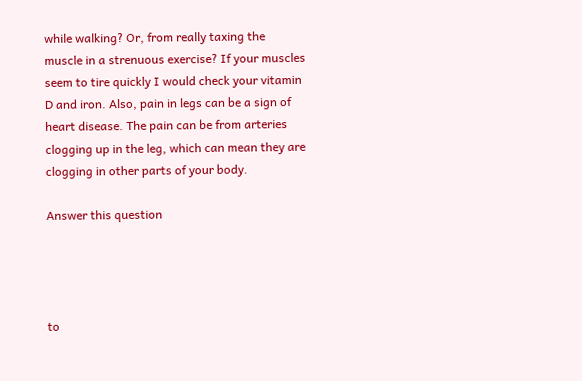while walking? Or, from really taxing the muscle in a strenuous exercise? If your muscles seem to tire quickly I would check your vitamin D and iron. Also, pain in legs can be a sign of heart disease. The pain can be from arteries clogging up in the leg, which can mean they are clogging in other parts of your body.

Answer this question




to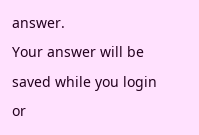answer.
Your answer will be saved while you login or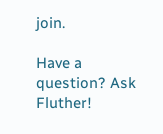join.

Have a question? Ask Fluther!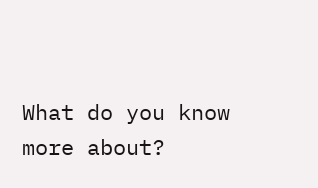What do you know more about?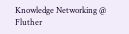Knowledge Networking @ Fluther